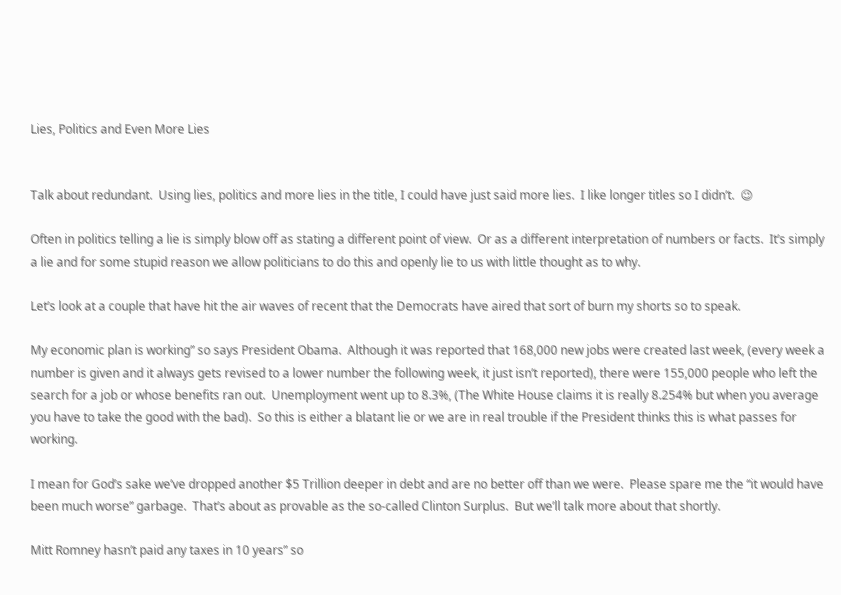Lies, Politics and Even More Lies


Talk about redundant.  Using lies, politics and more lies in the title, I could have just said more lies.  I like longer titles so I didn’t.  😉

Often in politics telling a lie is simply blow off as stating a different point of view.  Or as a different interpretation of numbers or facts.  It’s simply a lie and for some stupid reason we allow politicians to do this and openly lie to us with little thought as to why.

Let’s look at a couple that have hit the air waves of recent that the Democrats have aired that sort of burn my shorts so to speak.

My economic plan is working” so says President Obama.  Although it was reported that 168,000 new jobs were created last week, (every week a number is given and it always gets revised to a lower number the following week, it just isn’t reported), there were 155,000 people who left the search for a job or whose benefits ran out.  Unemployment went up to 8.3%, (The White House claims it is really 8.254% but when you average you have to take the good with the bad).  So this is either a blatant lie or we are in real trouble if the President thinks this is what passes for working.

I mean for God’s sake we’ve dropped another $5 Trillion deeper in debt and are no better off than we were.  Please spare me the “it would have been much worse” garbage.  That’s about as provable as the so-called Clinton Surplus.  But we’ll talk more about that shortly.

Mitt Romney hasn’t paid any taxes in 10 years” so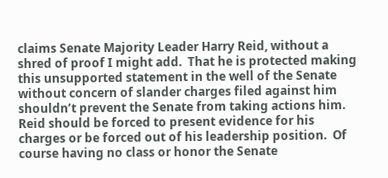claims Senate Majority Leader Harry Reid, without a shred of proof I might add.  That he is protected making this unsupported statement in the well of the Senate without concern of slander charges filed against him shouldn’t prevent the Senate from taking actions him.  Reid should be forced to present evidence for his charges or be forced out of his leadership position.  Of course having no class or honor the Senate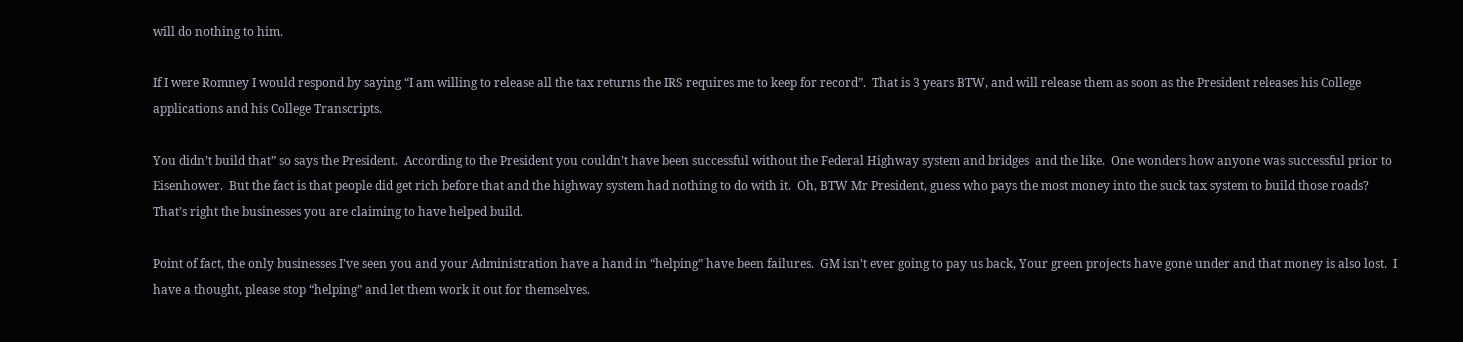will do nothing to him.

If I were Romney I would respond by saying “I am willing to release all the tax returns the IRS requires me to keep for record”.  That is 3 years BTW, and will release them as soon as the President releases his College applications and his College Transcripts.

You didn’t build that” so says the President.  According to the President you couldn’t have been successful without the Federal Highway system and bridges  and the like.  One wonders how anyone was successful prior to Eisenhower.  But the fact is that people did get rich before that and the highway system had nothing to do with it.  Oh, BTW Mr President, guess who pays the most money into the suck tax system to build those roads?  That’s right the businesses you are claiming to have helped build.

Point of fact, the only businesses I’ve seen you and your Administration have a hand in “helping” have been failures.  GM isn’t ever going to pay us back, Your green projects have gone under and that money is also lost.  I have a thought, please stop “helping” and let them work it out for themselves.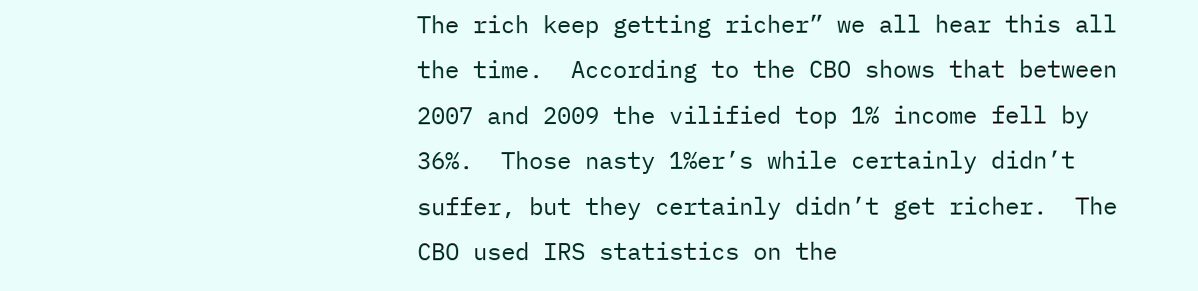The rich keep getting richer” we all hear this all the time.  According to the CBO shows that between 2007 and 2009 the vilified top 1% income fell by 36%.  Those nasty 1%er’s while certainly didn’t suffer, but they certainly didn’t get richer.  The CBO used IRS statistics on the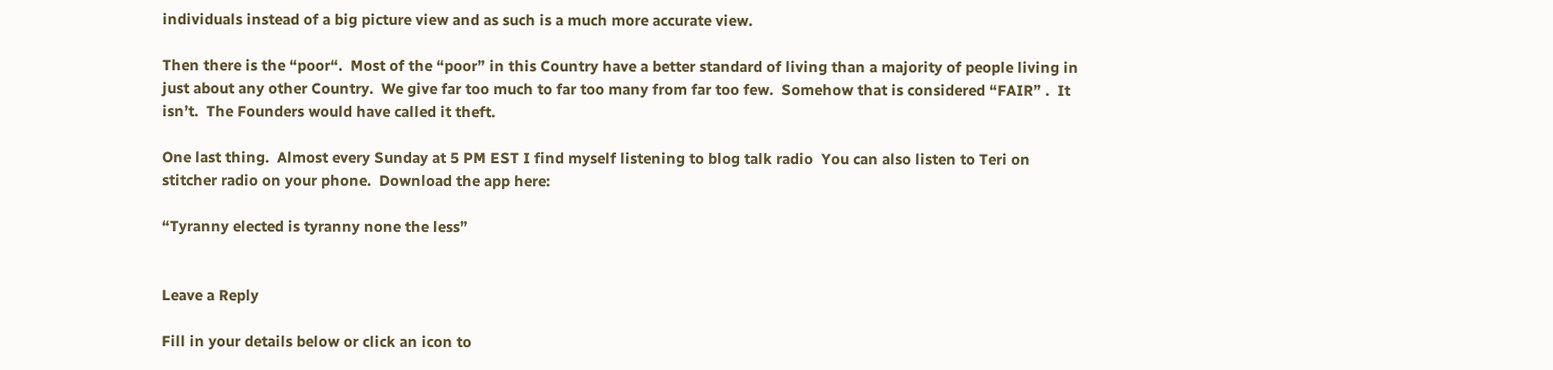individuals instead of a big picture view and as such is a much more accurate view.

Then there is the “poor“.  Most of the “poor” in this Country have a better standard of living than a majority of people living in just about any other Country.  We give far too much to far too many from far too few.  Somehow that is considered “FAIR” .  It isn’t.  The Founders would have called it theft.

One last thing.  Almost every Sunday at 5 PM EST I find myself listening to blog talk radio  You can also listen to Teri on stitcher radio on your phone.  Download the app here:

“Tyranny elected is tyranny none the less”


Leave a Reply

Fill in your details below or click an icon to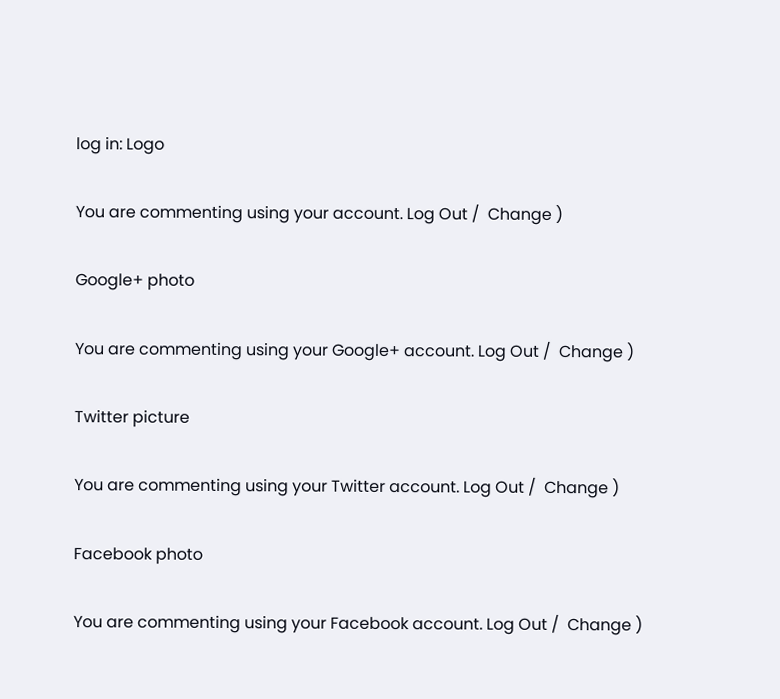log in: Logo

You are commenting using your account. Log Out /  Change )

Google+ photo

You are commenting using your Google+ account. Log Out /  Change )

Twitter picture

You are commenting using your Twitter account. Log Out /  Change )

Facebook photo

You are commenting using your Facebook account. Log Out /  Change )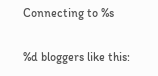Connecting to %s

%d bloggers like this: